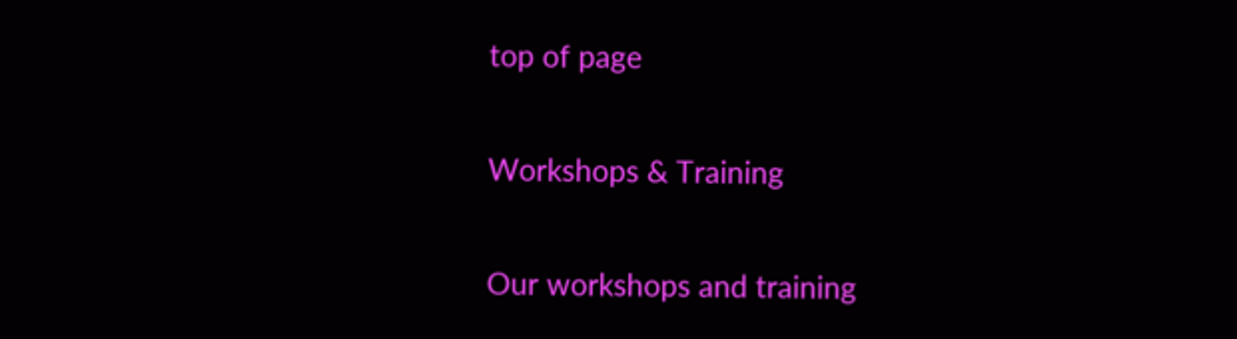top of page

Workshops & Training

Our workshops and training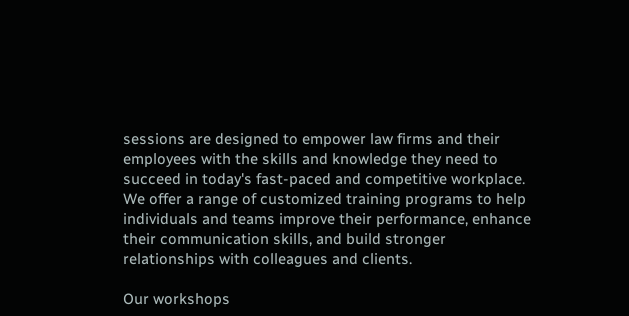sessions are designed to empower law firms and their employees with the skills and knowledge they need to succeed in today's fast-paced and competitive workplace. We offer a range of customized training programs to help individuals and teams improve their performance, enhance their communication skills, and build stronger relationships with colleagues and clients.

Our workshops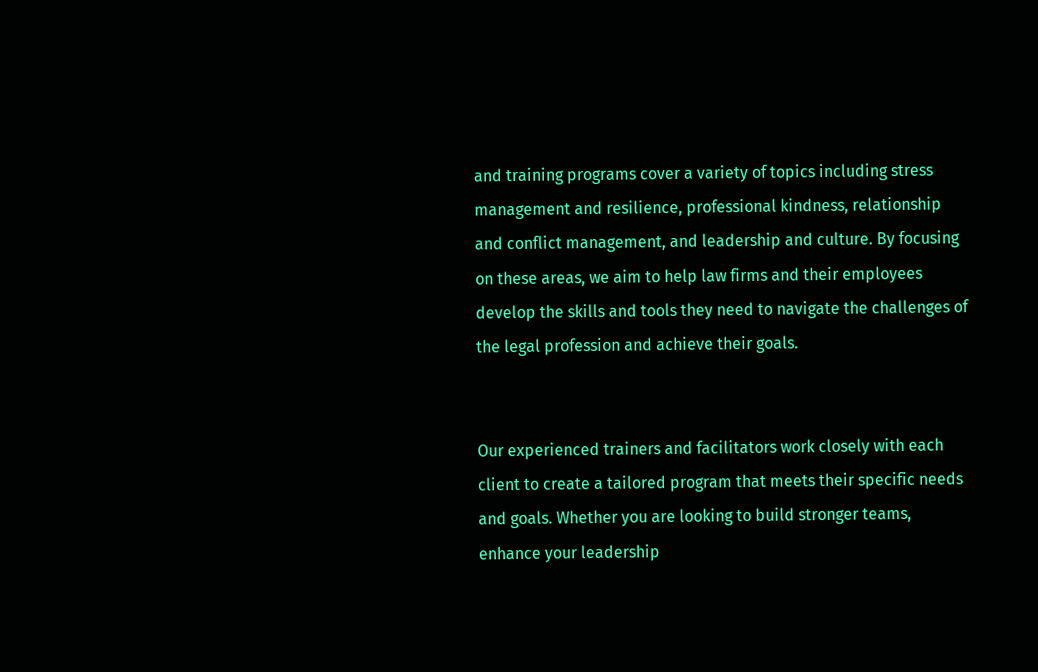and training programs cover a variety of topics including stress management and resilience, professional kindness, relationship and conflict management, and leadership and culture. By focusing on these areas, we aim to help law firms and their employees develop the skills and tools they need to navigate the challenges of the legal profession and achieve their goals.


Our experienced trainers and facilitators work closely with each client to create a tailored program that meets their specific needs and goals. Whether you are looking to build stronger teams, enhance your leadership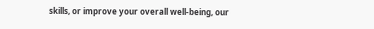skills, or improve your overall well-being, our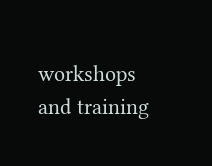workshops and training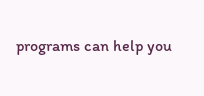programs can help you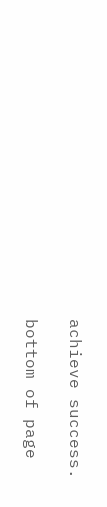achieve success.

bottom of page